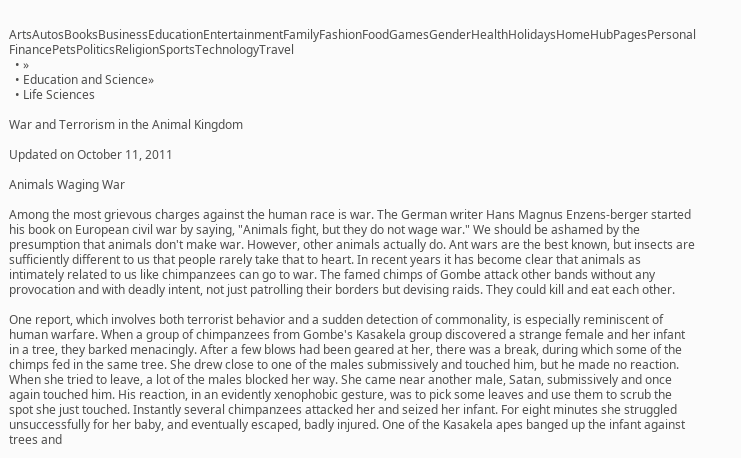ArtsAutosBooksBusinessEducationEntertainmentFamilyFashionFoodGamesGenderHealthHolidaysHomeHubPagesPersonal FinancePetsPoliticsReligionSportsTechnologyTravel
  • »
  • Education and Science»
  • Life Sciences

War and Terrorism in the Animal Kingdom

Updated on October 11, 2011

Animals Waging War

Among the most grievous charges against the human race is war. The German writer Hans Magnus Enzens-berger started his book on European civil war by saying, "Animals fight, but they do not wage war." We should be ashamed by the presumption that animals don't make war. However, other animals actually do. Ant wars are the best known, but insects are sufficiently different to us that people rarely take that to heart. In recent years it has become clear that animals as intimately related to us like chimpanzees can go to war. The famed chimps of Gombe attack other bands without any provocation and with deadly intent, not just patrolling their borders but devising raids. They could kill and eat each other.

One report, which involves both terrorist behavior and a sudden detection of commonality, is especially reminiscent of human warfare. When a group of chimpanzees from Gombe's Kasakela group discovered a strange female and her infant in a tree, they barked menacingly. After a few blows had been geared at her, there was a break, during which some of the chimps fed in the same tree. She drew close to one of the males submissively and touched him, but he made no reaction. When she tried to leave, a lot of the males blocked her way. She came near another male, Satan, submissively and once again touched him. His reaction, in an evidently xenophobic gesture, was to pick some leaves and use them to scrub the spot she just touched. Instantly several chimpanzees attacked her and seized her infant. For eight minutes she struggled unsuccessfully for her baby, and eventually escaped, badly injured. One of the Kasakela apes banged up the infant against trees and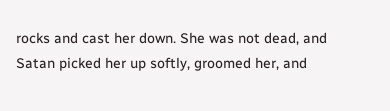rocks and cast her down. She was not dead, and Satan picked her up softly, groomed her, and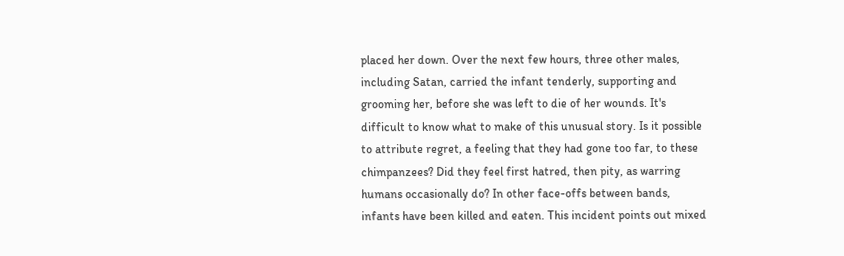placed her down. Over the next few hours, three other males, including Satan, carried the infant tenderly, supporting and grooming her, before she was left to die of her wounds. It's difficult to know what to make of this unusual story. Is it possible to attribute regret, a feeling that they had gone too far, to these chimpanzees? Did they feel first hatred, then pity, as warring humans occasionally do? In other face-offs between bands, infants have been killed and eaten. This incident points out mixed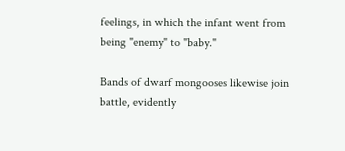feelings, in which the infant went from being "enemy" to "baby."

Bands of dwarf mongooses likewise join battle, evidently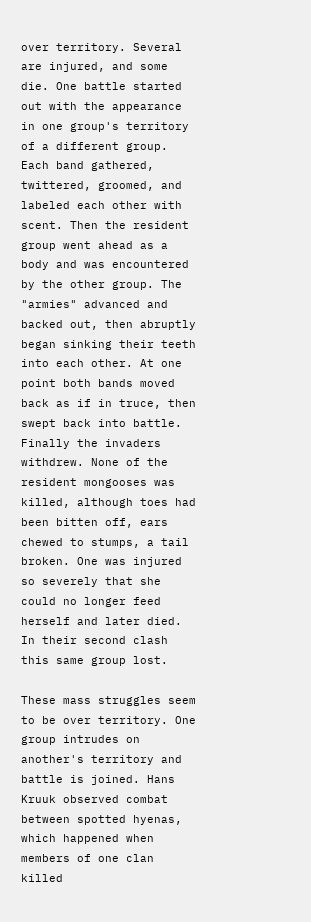over territory. Several are injured, and some die. One battle started out with the appearance in one group's territory of a different group. Each band gathered, twittered, groomed, and labeled each other with scent. Then the resident group went ahead as a body and was encountered by the other group. The "armies" advanced and backed out, then abruptly began sinking their teeth into each other. At one point both bands moved back as if in truce, then swept back into battle. Finally the invaders withdrew. None of the resident mongooses was killed, although toes had been bitten off, ears chewed to stumps, a tail broken. One was injured so severely that she could no longer feed herself and later died. In their second clash this same group lost.

These mass struggles seem to be over territory. One group intrudes on another's territory and battle is joined. Hans Kruuk observed combat between spotted hyenas, which happened when members of one clan killed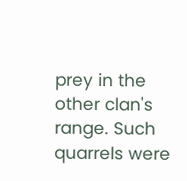prey in the other clan's range. Such quarrels were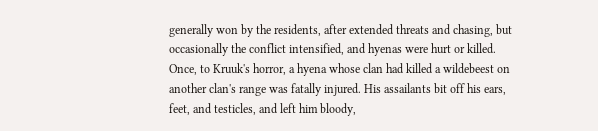generally won by the residents, after extended threats and chasing, but occasionally the conflict intensified, and hyenas were hurt or killed. Once, to Kruuk's horror, a hyena whose clan had killed a wildebeest on another clan's range was fatally injured. His assailants bit off his ears, feet, and testicles, and left him bloody,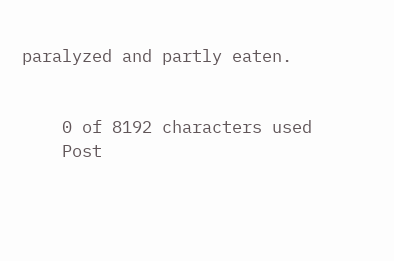paralyzed and partly eaten.


    0 of 8192 characters used
    Post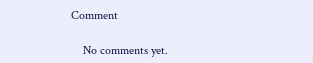Comment

    No comments yet.